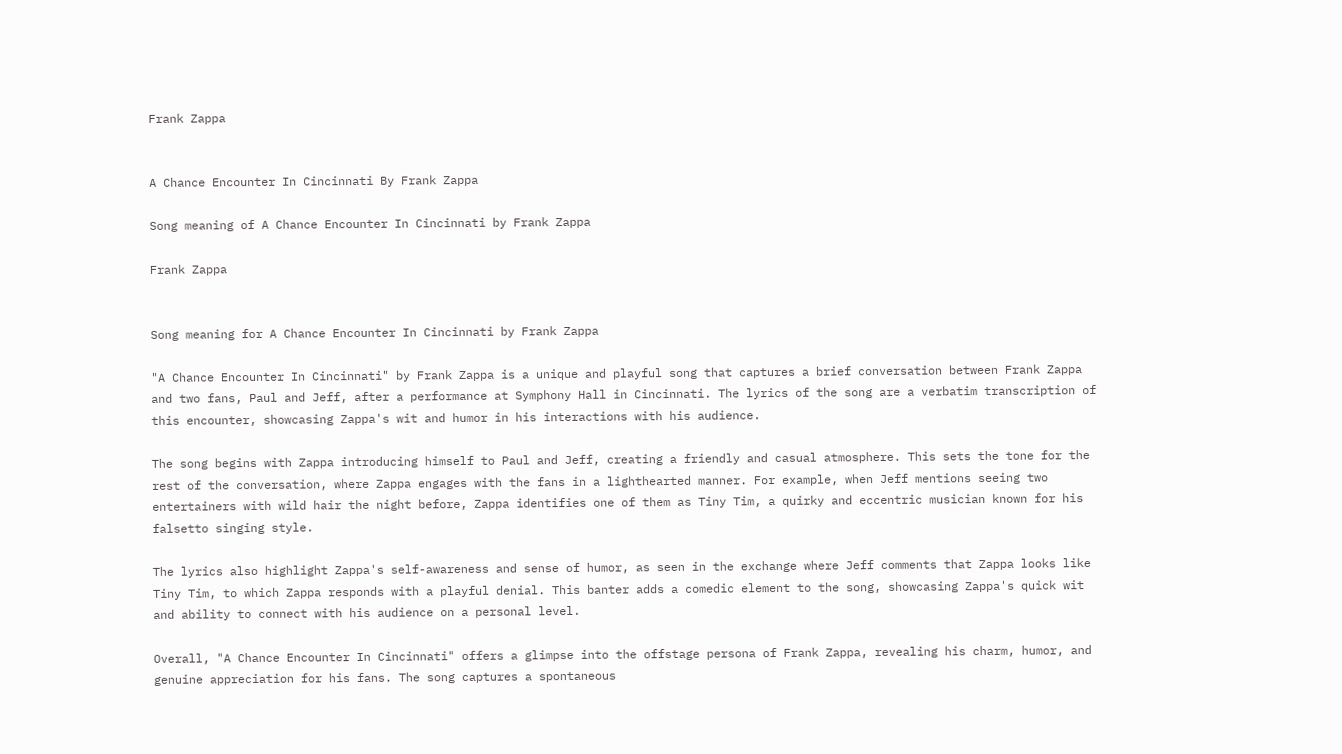Frank Zappa


A Chance Encounter In Cincinnati By Frank Zappa

Song meaning of A Chance Encounter In Cincinnati by Frank Zappa

Frank Zappa


Song meaning for A Chance Encounter In Cincinnati by Frank Zappa

"A Chance Encounter In Cincinnati" by Frank Zappa is a unique and playful song that captures a brief conversation between Frank Zappa and two fans, Paul and Jeff, after a performance at Symphony Hall in Cincinnati. The lyrics of the song are a verbatim transcription of this encounter, showcasing Zappa's wit and humor in his interactions with his audience.

The song begins with Zappa introducing himself to Paul and Jeff, creating a friendly and casual atmosphere. This sets the tone for the rest of the conversation, where Zappa engages with the fans in a lighthearted manner. For example, when Jeff mentions seeing two entertainers with wild hair the night before, Zappa identifies one of them as Tiny Tim, a quirky and eccentric musician known for his falsetto singing style.

The lyrics also highlight Zappa's self-awareness and sense of humor, as seen in the exchange where Jeff comments that Zappa looks like Tiny Tim, to which Zappa responds with a playful denial. This banter adds a comedic element to the song, showcasing Zappa's quick wit and ability to connect with his audience on a personal level.

Overall, "A Chance Encounter In Cincinnati" offers a glimpse into the offstage persona of Frank Zappa, revealing his charm, humor, and genuine appreciation for his fans. The song captures a spontaneous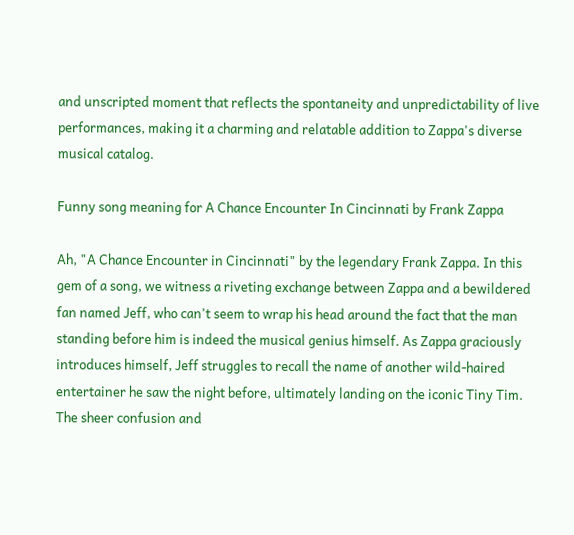and unscripted moment that reflects the spontaneity and unpredictability of live performances, making it a charming and relatable addition to Zappa's diverse musical catalog.

Funny song meaning for A Chance Encounter In Cincinnati by Frank Zappa

Ah, "A Chance Encounter in Cincinnati" by the legendary Frank Zappa. In this gem of a song, we witness a riveting exchange between Zappa and a bewildered fan named Jeff, who can't seem to wrap his head around the fact that the man standing before him is indeed the musical genius himself. As Zappa graciously introduces himself, Jeff struggles to recall the name of another wild-haired entertainer he saw the night before, ultimately landing on the iconic Tiny Tim. The sheer confusion and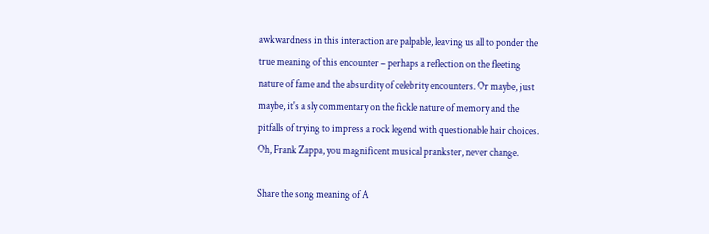awkwardness in this interaction are palpable, leaving us all to ponder the true meaning of this encounter – perhaps a reflection on the fleeting nature of fame and the absurdity of celebrity encounters. Or maybe, just maybe, it's a sly commentary on the fickle nature of memory and the pitfalls of trying to impress a rock legend with questionable hair choices. Oh, Frank Zappa, you magnificent musical prankster, never change.

Share the song meaning of A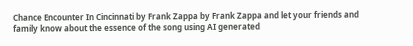Chance Encounter In Cincinnati by Frank Zappa by Frank Zappa and let your friends and family know about the essence of the song using AI generated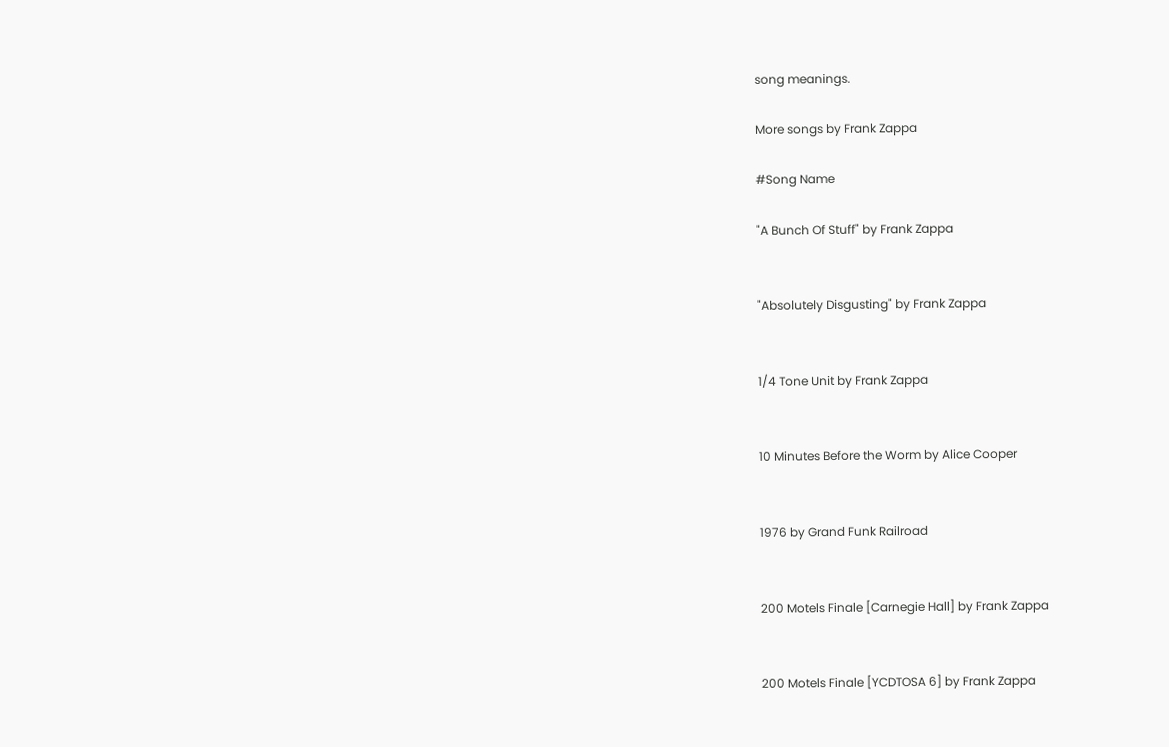song meanings.

More songs by Frank Zappa

#Song Name

"A Bunch Of Stuff" by Frank Zappa


"Absolutely Disgusting" by Frank Zappa


1/4 Tone Unit by Frank Zappa


10 Minutes Before the Worm by Alice Cooper


1976 by Grand Funk Railroad


200 Motels Finale [Carnegie Hall] by Frank Zappa


200 Motels Finale [YCDTOSA 6] by Frank Zappa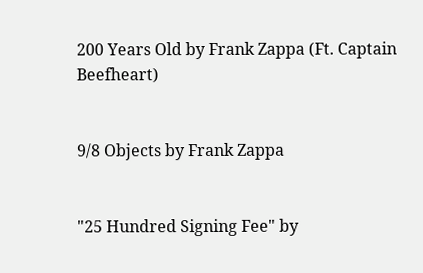200 Years Old by Frank Zappa (Ft. Captain Beefheart)


9/8 Objects by Frank Zappa


"25 Hundred Signing Fee" by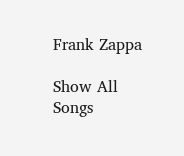Frank Zappa

Show All Songs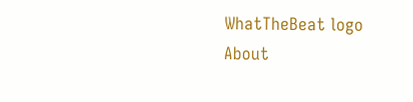WhatTheBeat logo
About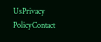UsPrivacy PolicyContact